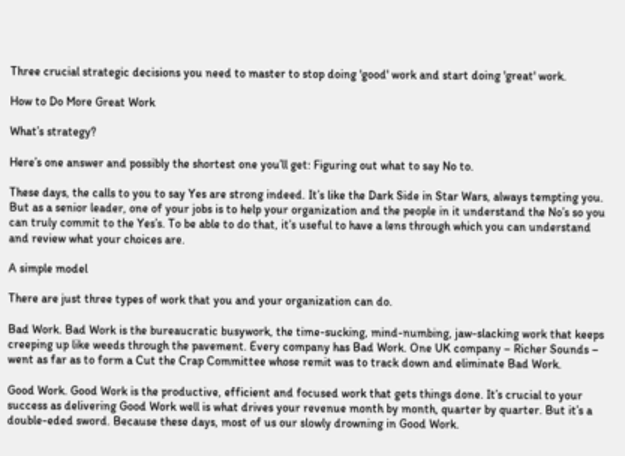Three crucial strategic decisions you need to master to stop doing 'good' work and start doing 'great' work.

How to Do More Great Work

What’s strategy?

Here’s one answer and possibly the shortest one you’ll get: Figuring out what to say No to.

These days, the calls to you to say Yes are strong indeed. It’s like the Dark Side in Star Wars, always tempting you. But as a senior leader, one of your jobs is to help your organization and the people in it understand the No’s so you can truly commit to the Yes’s. To be able to do that, it’s useful to have a lens through which you can understand and review what your choices are.

A simple model

There are just three types of work that you and your organization can do.

Bad Work. Bad Work is the bureaucratic busywork, the time-sucking, mind-numbing, jaw-slacking work that keeps creeping up like weeds through the pavement. Every company has Bad Work. One UK company – Richer Sounds – went as far as to form a Cut the Crap Committee whose remit was to track down and eliminate Bad Work.

Good Work. Good Work is the productive, efficient and focused work that gets things done. It’s crucial to your success as delivering Good Work well is what drives your revenue month by month, quarter by quarter. But it’s a double-eded sword. Because these days, most of us our slowly drowning in Good Work.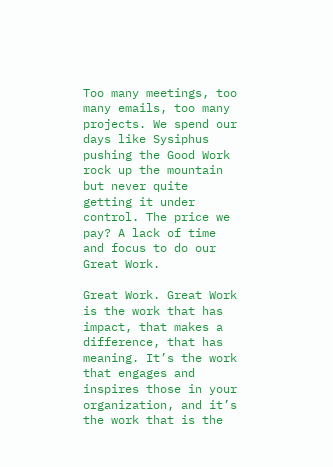Too many meetings, too many emails, too many projects. We spend our days like Sysiphus pushing the Good Work rock up the mountain but never quite getting it under control. The price we pay? A lack of time and focus to do our Great Work.

Great Work. Great Work is the work that has impact, that makes a difference, that has meaning. It’s the work that engages and inspires those in your organization, and it’s the work that is the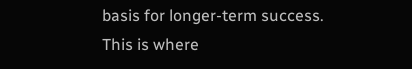basis for longer-term success. This is where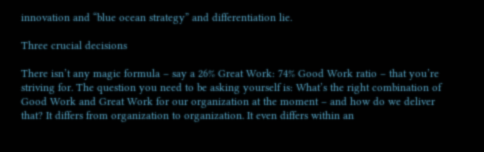innovation and “blue ocean strategy” and differentiation lie.

Three crucial decisions

There isn’t any magic formula – say a 26% Great Work: 74% Good Work ratio – that you’re striving for. The question you need to be asking yourself is: What’s the right combination of Good Work and Great Work for our organization at the moment – and how do we deliver that? It differs from organization to organization. It even differs within an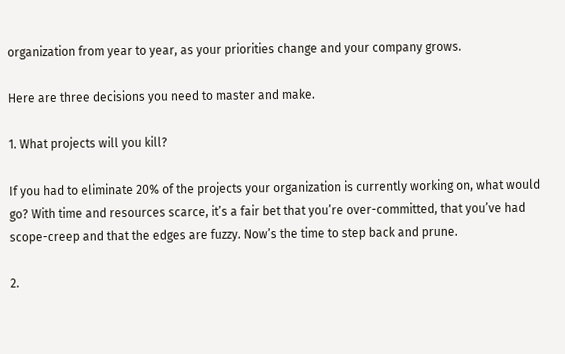organization from year to year, as your priorities change and your company grows.

Here are three decisions you need to master and make.

1. What projects will you kill?

If you had to eliminate 20% of the projects your organization is currently working on, what would go? With time and resources scarce, it’s a fair bet that you’re over-committed, that you’ve had scope-creep and that the edges are fuzzy. Now’s the time to step back and prune.

2.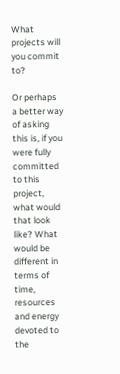What projects will you commit to?

Or perhaps a better way of asking this is, if you were fully committed to this project, what would that look like? What would be different in terms of time, resources and energy devoted to the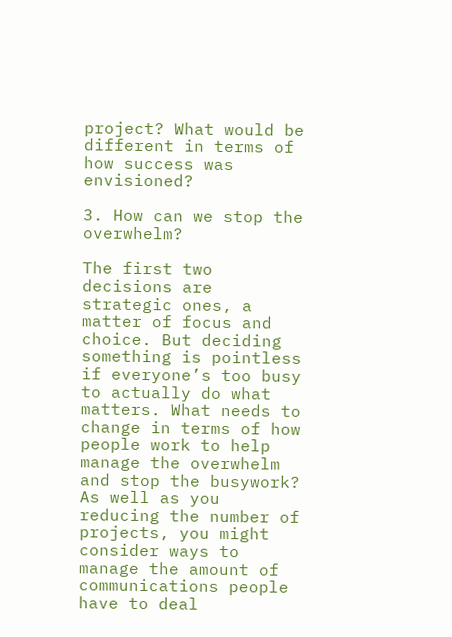project? What would be different in terms of how success was envisioned?

3. How can we stop the overwhelm?

The first two decisions are strategic ones, a matter of focus and choice. But deciding something is pointless if everyone’s too busy to actually do what matters. What needs to change in terms of how people work to help manage the overwhelm and stop the busywork? As well as you reducing the number of projects, you might consider ways to manage the amount of communications people have to deal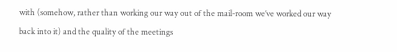with (somehow, rather than working our way out of the mail-room we’ve worked our way back into it) and the quality of the meetings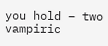you hold – two vampiric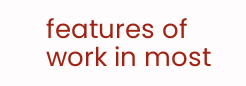features of work in most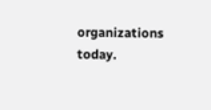organizations today.